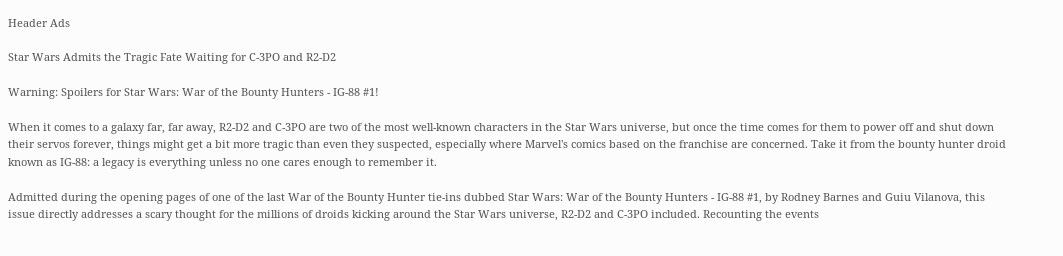Header Ads

Star Wars Admits the Tragic Fate Waiting for C-3PO and R2-D2

Warning: Spoilers for Star Wars: War of the Bounty Hunters - IG-88 #1!

When it comes to a galaxy far, far away, R2-D2 and C-3PO are two of the most well-known characters in the Star Wars universe, but once the time comes for them to power off and shut down their servos forever, things might get a bit more tragic than even they suspected, especially where Marvel's comics based on the franchise are concerned. Take it from the bounty hunter droid known as IG-88: a legacy is everything unless no one cares enough to remember it.

Admitted during the opening pages of one of the last War of the Bounty Hunter tie-ins dubbed Star Wars: War of the Bounty Hunters - IG-88 #1, by Rodney Barnes and Guiu Vilanova, this issue directly addresses a scary thought for the millions of droids kicking around the Star Wars universe, R2-D2 and C-3PO included. Recounting the events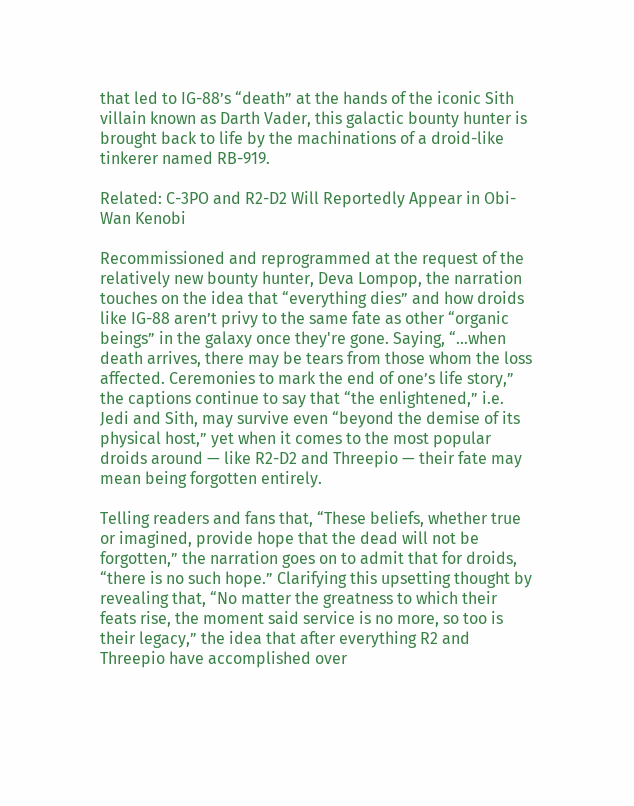that led to IG-88’s “death” at the hands of the iconic Sith villain known as Darth Vader, this galactic bounty hunter is brought back to life by the machinations of a droid-like tinkerer named RB-919.

Related: C-3PO and R2-D2 Will Reportedly Appear in Obi-Wan Kenobi

Recommissioned and reprogrammed at the request of the relatively new bounty hunter, Deva Lompop, the narration touches on the idea that “everything dies” and how droids like IG-88 aren’t privy to the same fate as other “organic beings” in the galaxy once they're gone. Saying, “…when death arrives, there may be tears from those whom the loss affected. Ceremonies to mark the end of one’s life story,” the captions continue to say that “the enlightened,” i.e. Jedi and Sith, may survive even “beyond the demise of its physical host,” yet when it comes to the most popular droids around — like R2-D2 and Threepio — their fate may mean being forgotten entirely.

Telling readers and fans that, “These beliefs, whether true or imagined, provide hope that the dead will not be forgotten,” the narration goes on to admit that for droids, “there is no such hope.” Clarifying this upsetting thought by revealing that, “No matter the greatness to which their feats rise, the moment said service is no more, so too is their legacy,” the idea that after everything R2 and Threepio have accomplished over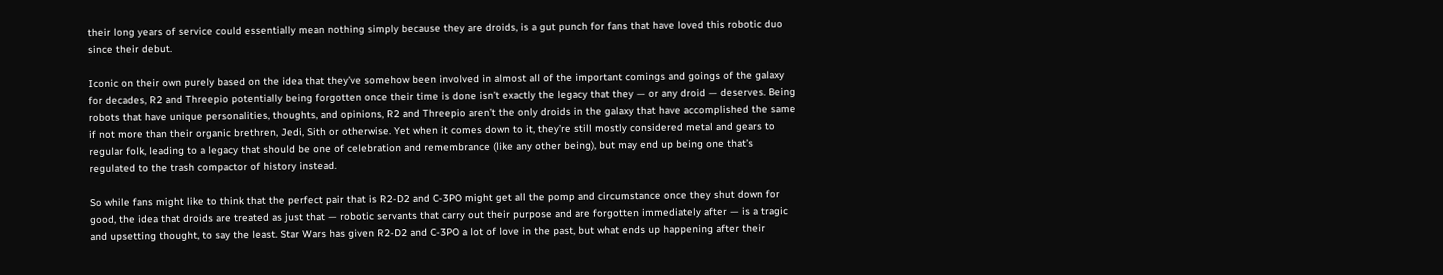their long years of service could essentially mean nothing simply because they are droids, is a gut punch for fans that have loved this robotic duo since their debut.

Iconic on their own purely based on the idea that they’ve somehow been involved in almost all of the important comings and goings of the galaxy for decades, R2 and Threepio potentially being forgotten once their time is done isn’t exactly the legacy that they — or any droid — deserves. Being robots that have unique personalities, thoughts, and opinions, R2 and Threepio aren’t the only droids in the galaxy that have accomplished the same if not more than their organic brethren, Jedi, Sith or otherwise. Yet when it comes down to it, they’re still mostly considered metal and gears to regular folk, leading to a legacy that should be one of celebration and remembrance (like any other being), but may end up being one that’s regulated to the trash compactor of history instead.

So while fans might like to think that the perfect pair that is R2-D2 and C-3PO might get all the pomp and circumstance once they shut down for good, the idea that droids are treated as just that — robotic servants that carry out their purpose and are forgotten immediately after — is a tragic and upsetting thought, to say the least. Star Wars has given R2-D2 and C-3PO a lot of love in the past, but what ends up happening after their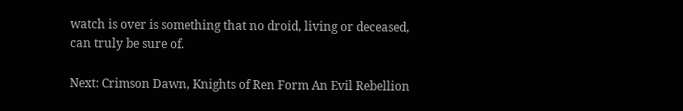watch is over is something that no droid, living or deceased, can truly be sure of.

Next: Crimson Dawn, Knights of Ren Form An Evil Rebellion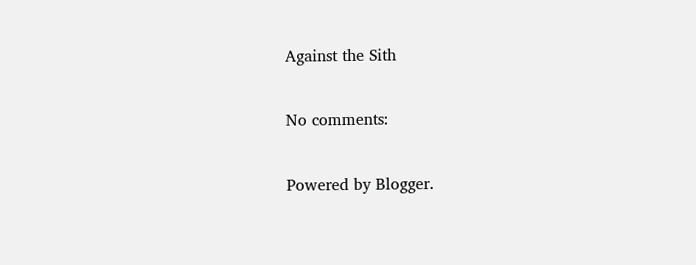Against the Sith

No comments:

Powered by Blogger.